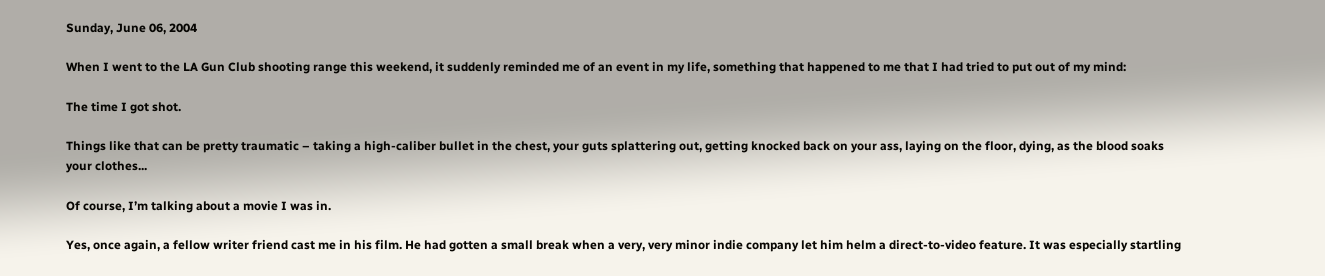Sunday, June 06, 2004

When I went to the LA Gun Club shooting range this weekend, it suddenly reminded me of an event in my life, something that happened to me that I had tried to put out of my mind:

The time I got shot.

Things like that can be pretty traumatic – taking a high-caliber bullet in the chest, your guts splattering out, getting knocked back on your ass, laying on the floor, dying, as the blood soaks your clothes...

Of course, I’m talking about a movie I was in.

Yes, once again, a fellow writer friend cast me in his film. He had gotten a small break when a very, very minor indie company let him helm a direct-to-video feature. It was especially startling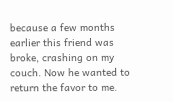because a few months earlier this friend was broke, crashing on my couch. Now he wanted to return the favor to me.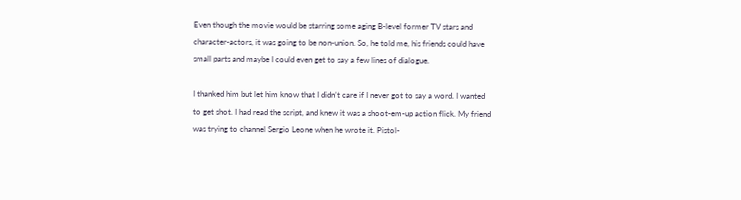Even though the movie would be starring some aging B-level former TV stars and character-actors, it was going to be non-union. So, he told me, his friends could have small parts and maybe I could even get to say a few lines of dialogue.

I thanked him but let him know that I didn’t care if I never got to say a word. I wanted to get shot. I had read the script, and knew it was a shoot-em-up action flick. My friend was trying to channel Sergio Leone when he wrote it. Pistol-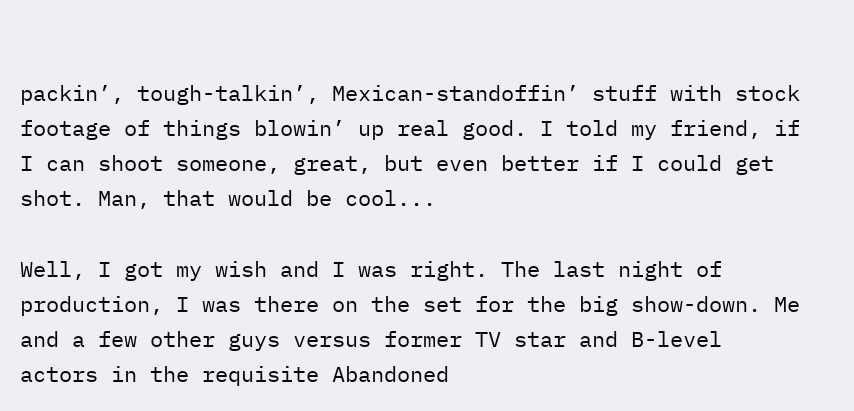packin’, tough-talkin’, Mexican-standoffin’ stuff with stock footage of things blowin’ up real good. I told my friend, if I can shoot someone, great, but even better if I could get shot. Man, that would be cool...

Well, I got my wish and I was right. The last night of production, I was there on the set for the big show-down. Me and a few other guys versus former TV star and B-level actors in the requisite Abandoned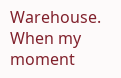Warehouse. When my moment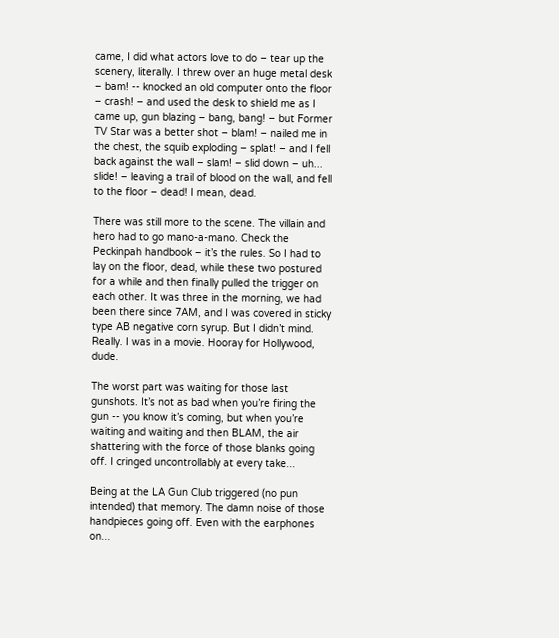came, I did what actors love to do – tear up the scenery, literally. I threw over an huge metal desk – bam! -- knocked an old computer onto the floor – crash! – and used the desk to shield me as I came up, gun blazing – bang, bang! – but Former TV Star was a better shot – blam! – nailed me in the chest, the squib exploding – splat! – and I fell back against the wall – slam! – slid down – uh... slide! – leaving a trail of blood on the wall, and fell to the floor – dead! I mean, dead.

There was still more to the scene. The villain and hero had to go mano-a-mano. Check the Peckinpah handbook – it’s the rules. So I had to lay on the floor, dead, while these two postured for a while and then finally pulled the trigger on each other. It was three in the morning, we had been there since 7AM, and I was covered in sticky type AB negative corn syrup. But I didn’t mind. Really. I was in a movie. Hooray for Hollywood, dude.

The worst part was waiting for those last gunshots. It’s not as bad when you’re firing the gun -- you know it’s coming, but when you’re waiting and waiting and then BLAM, the air shattering with the force of those blanks going off. I cringed uncontrollably at every take...

Being at the LA Gun Club triggered (no pun intended) that memory. The damn noise of those handpieces going off. Even with the earphones on...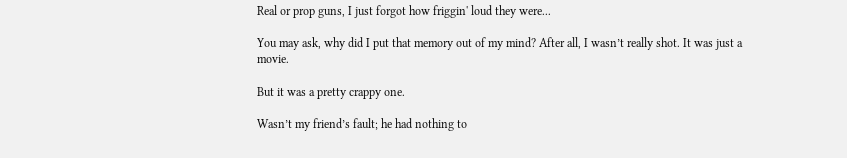Real or prop guns, I just forgot how friggin' loud they were...

You may ask, why did I put that memory out of my mind? After all, I wasn’t really shot. It was just a movie.

But it was a pretty crappy one.

Wasn’t my friend’s fault; he had nothing to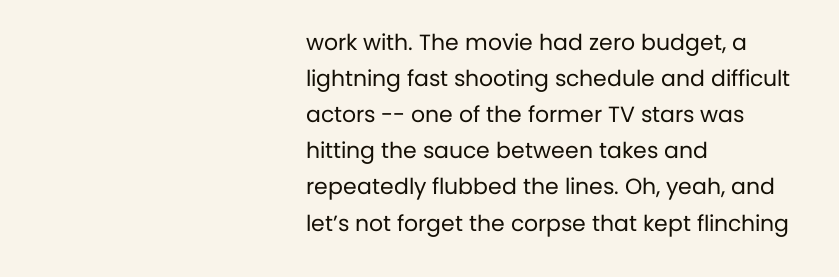work with. The movie had zero budget, a lightning fast shooting schedule and difficult actors -- one of the former TV stars was hitting the sauce between takes and repeatedly flubbed the lines. Oh, yeah, and let’s not forget the corpse that kept flinching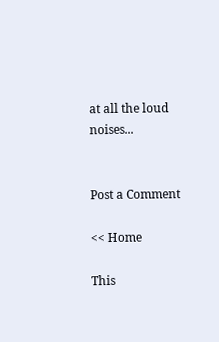at all the loud noises...


Post a Comment

<< Home

This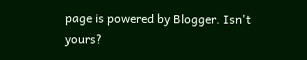page is powered by Blogger. Isn't yours?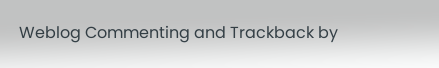Weblog Commenting and Trackback by